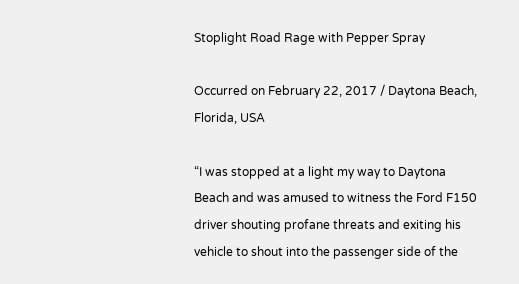Stoplight Road Rage with Pepper Spray

Occurred on February 22, 2017 / Daytona Beach, Florida, USA

“I was stopped at a light my way to Daytona Beach and was amused to witness the Ford F150 driver shouting profane threats and exiting his vehicle to shout into the passenger side of the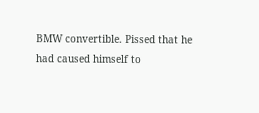BMW convertible. Pissed that he had caused himself to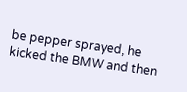be pepper sprayed, he kicked the BMW and then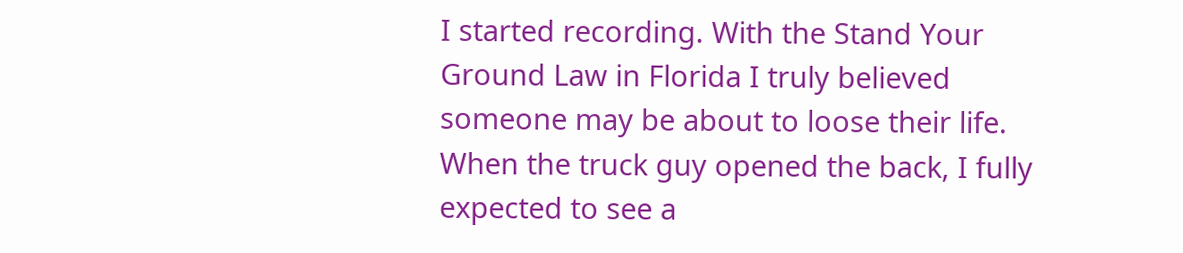I started recording. With the Stand Your Ground Law in Florida I truly believed someone may be about to loose their life. When the truck guy opened the back, I fully expected to see a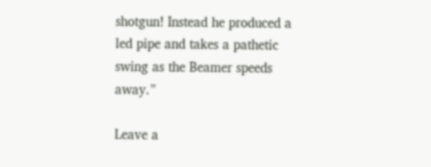shotgun! Instead he produced a led pipe and takes a pathetic swing as the Beamer speeds away.”

Leave a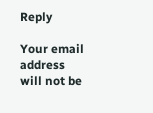Reply

Your email address will not be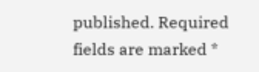published. Required fields are marked *